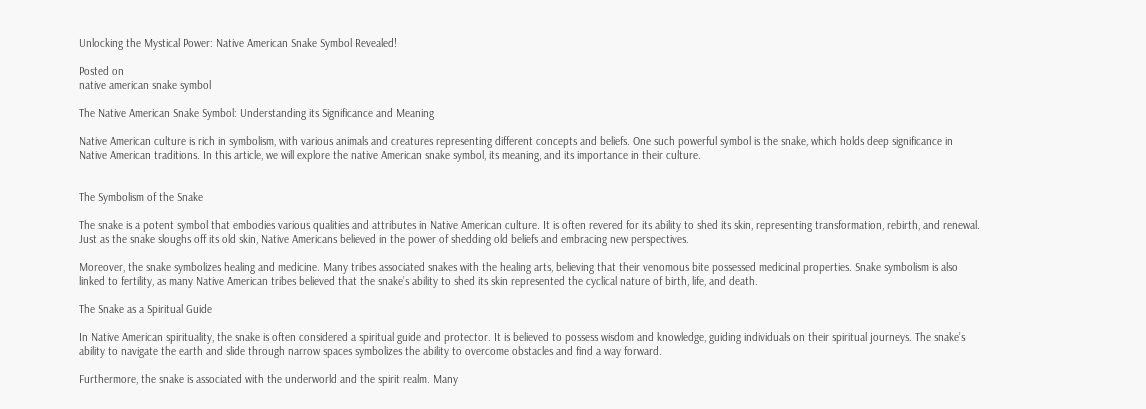Unlocking the Mystical Power: Native American Snake Symbol Revealed!

Posted on
native american snake symbol

The Native American Snake Symbol: Understanding its Significance and Meaning

Native American culture is rich in symbolism, with various animals and creatures representing different concepts and beliefs. One such powerful symbol is the snake, which holds deep significance in Native American traditions. In this article, we will explore the native American snake symbol, its meaning, and its importance in their culture.


The Symbolism of the Snake

The snake is a potent symbol that embodies various qualities and attributes in Native American culture. It is often revered for its ability to shed its skin, representing transformation, rebirth, and renewal. Just as the snake sloughs off its old skin, Native Americans believed in the power of shedding old beliefs and embracing new perspectives.

Moreover, the snake symbolizes healing and medicine. Many tribes associated snakes with the healing arts, believing that their venomous bite possessed medicinal properties. Snake symbolism is also linked to fertility, as many Native American tribes believed that the snake’s ability to shed its skin represented the cyclical nature of birth, life, and death.

The Snake as a Spiritual Guide

In Native American spirituality, the snake is often considered a spiritual guide and protector. It is believed to possess wisdom and knowledge, guiding individuals on their spiritual journeys. The snake’s ability to navigate the earth and slide through narrow spaces symbolizes the ability to overcome obstacles and find a way forward.

Furthermore, the snake is associated with the underworld and the spirit realm. Many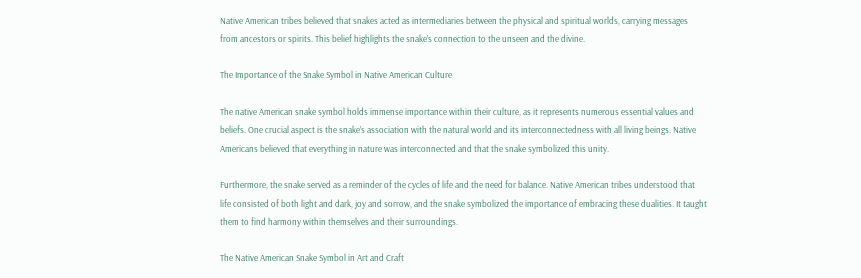Native American tribes believed that snakes acted as intermediaries between the physical and spiritual worlds, carrying messages from ancestors or spirits. This belief highlights the snake’s connection to the unseen and the divine.

The Importance of the Snake Symbol in Native American Culture

The native American snake symbol holds immense importance within their culture, as it represents numerous essential values and beliefs. One crucial aspect is the snake’s association with the natural world and its interconnectedness with all living beings. Native Americans believed that everything in nature was interconnected and that the snake symbolized this unity.

Furthermore, the snake served as a reminder of the cycles of life and the need for balance. Native American tribes understood that life consisted of both light and dark, joy and sorrow, and the snake symbolized the importance of embracing these dualities. It taught them to find harmony within themselves and their surroundings.

The Native American Snake Symbol in Art and Craft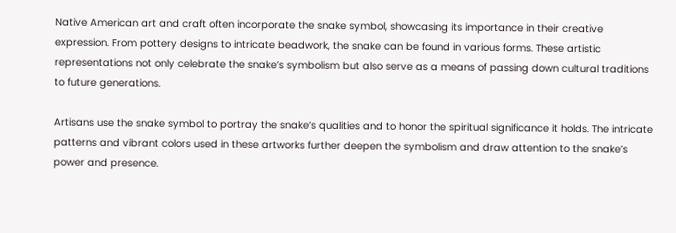Native American art and craft often incorporate the snake symbol, showcasing its importance in their creative expression. From pottery designs to intricate beadwork, the snake can be found in various forms. These artistic representations not only celebrate the snake’s symbolism but also serve as a means of passing down cultural traditions to future generations.

Artisans use the snake symbol to portray the snake’s qualities and to honor the spiritual significance it holds. The intricate patterns and vibrant colors used in these artworks further deepen the symbolism and draw attention to the snake’s power and presence.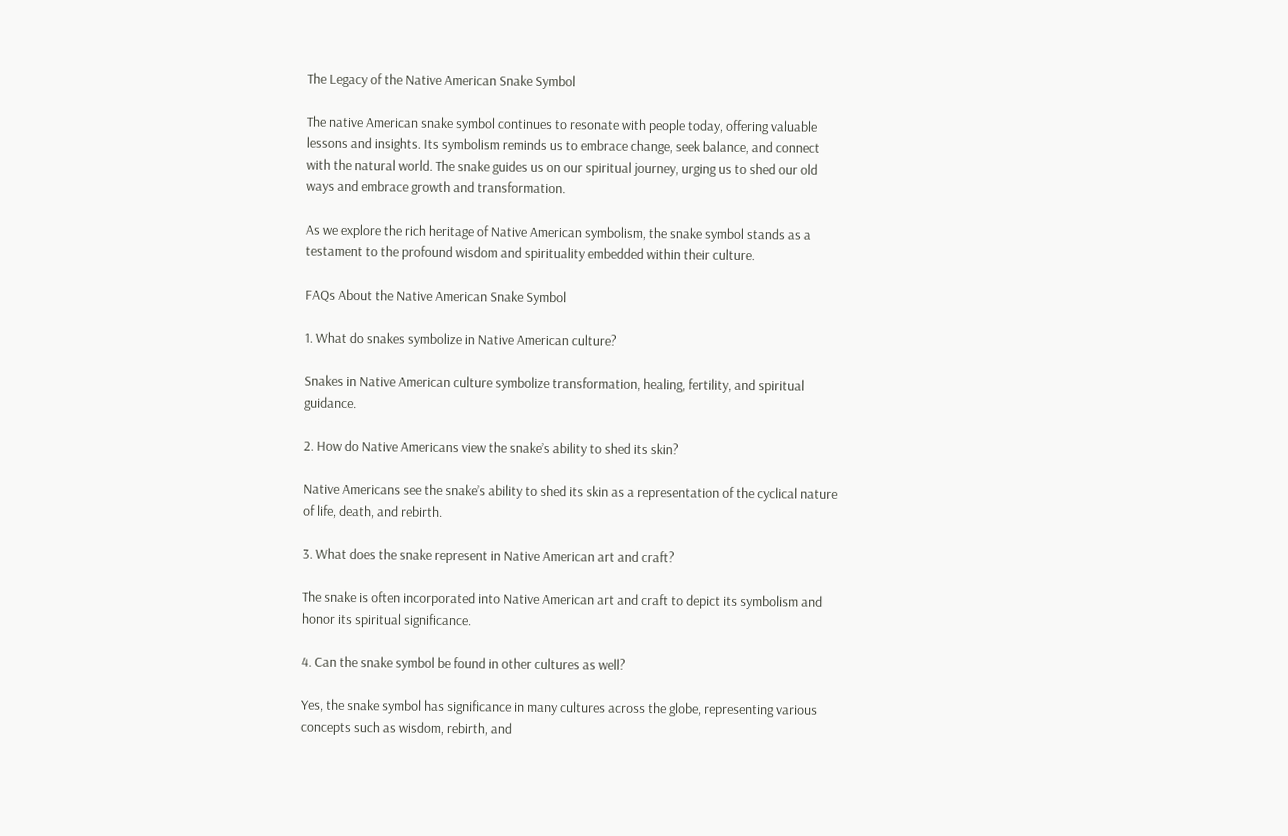The Legacy of the Native American Snake Symbol

The native American snake symbol continues to resonate with people today, offering valuable lessons and insights. Its symbolism reminds us to embrace change, seek balance, and connect with the natural world. The snake guides us on our spiritual journey, urging us to shed our old ways and embrace growth and transformation.

As we explore the rich heritage of Native American symbolism, the snake symbol stands as a testament to the profound wisdom and spirituality embedded within their culture.

FAQs About the Native American Snake Symbol

1. What do snakes symbolize in Native American culture?

Snakes in Native American culture symbolize transformation, healing, fertility, and spiritual guidance.

2. How do Native Americans view the snake’s ability to shed its skin?

Native Americans see the snake’s ability to shed its skin as a representation of the cyclical nature of life, death, and rebirth.

3. What does the snake represent in Native American art and craft?

The snake is often incorporated into Native American art and craft to depict its symbolism and honor its spiritual significance.

4. Can the snake symbol be found in other cultures as well?

Yes, the snake symbol has significance in many cultures across the globe, representing various concepts such as wisdom, rebirth, and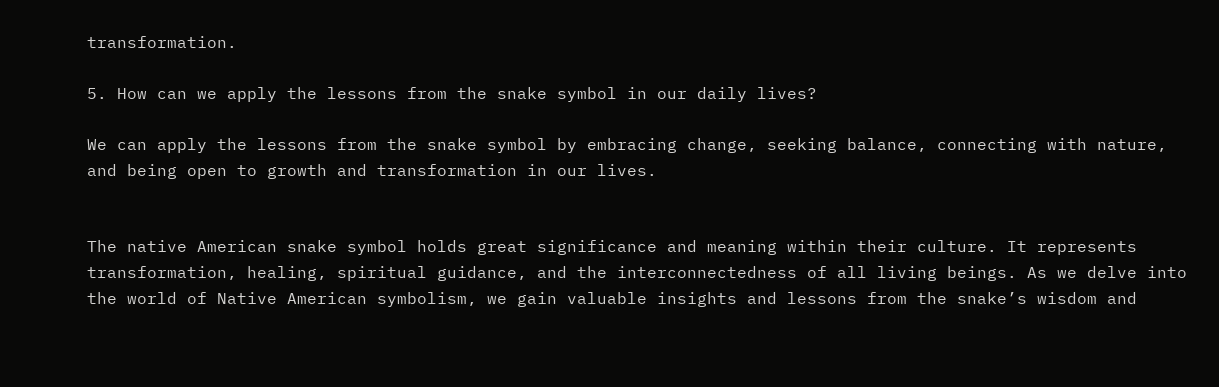transformation.

5. How can we apply the lessons from the snake symbol in our daily lives?

We can apply the lessons from the snake symbol by embracing change, seeking balance, connecting with nature, and being open to growth and transformation in our lives.


The native American snake symbol holds great significance and meaning within their culture. It represents transformation, healing, spiritual guidance, and the interconnectedness of all living beings. As we delve into the world of Native American symbolism, we gain valuable insights and lessons from the snake’s wisdom and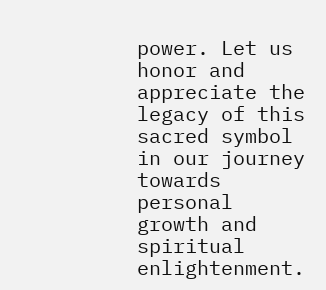power. Let us honor and appreciate the legacy of this sacred symbol in our journey towards personal growth and spiritual enlightenment.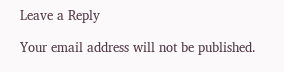Leave a Reply

Your email address will not be published.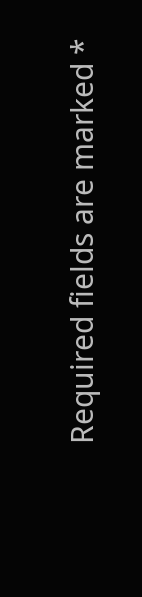Required fields are marked *